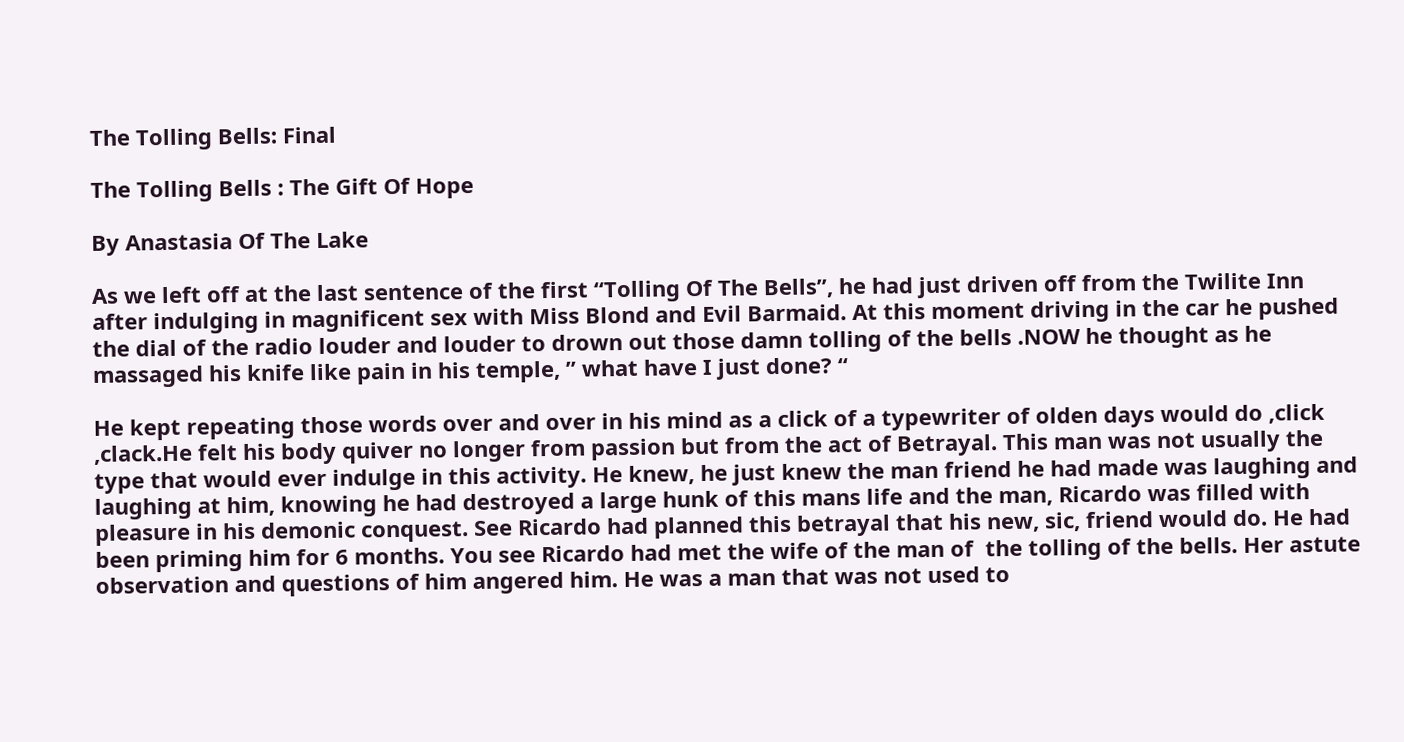The Tolling Bells: Final

The Tolling Bells : The Gift Of Hope

By Anastasia Of The Lake

As we left off at the last sentence of the first “Tolling Of The Bells”, he had just driven off from the Twilite Inn after indulging in magnificent sex with Miss Blond and Evil Barmaid. At this moment driving in the car he pushed the dial of the radio louder and louder to drown out those damn tolling of the bells .NOW he thought as he massaged his knife like pain in his temple, ” what have I just done? “

He kept repeating those words over and over in his mind as a click of a typewriter of olden days would do ,click ,clack.He felt his body quiver no longer from passion but from the act of Betrayal. This man was not usually the type that would ever indulge in this activity. He knew, he just knew the man friend he had made was laughing and laughing at him, knowing he had destroyed a large hunk of this mans life and the man, Ricardo was filled with pleasure in his demonic conquest. See Ricardo had planned this betrayal that his new, sic, friend would do. He had been priming him for 6 months. You see Ricardo had met the wife of the man of  the tolling of the bells. Her astute observation and questions of him angered him. He was a man that was not used to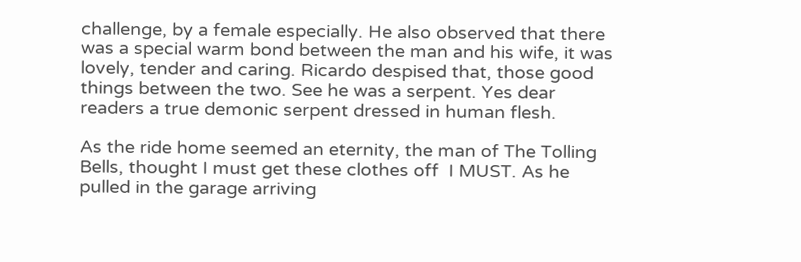challenge, by a female especially. He also observed that there was a special warm bond between the man and his wife, it was lovely, tender and caring. Ricardo despised that, those good things between the two. See he was a serpent. Yes dear readers a true demonic serpent dressed in human flesh.

As the ride home seemed an eternity, the man of The Tolling Bells, thought I must get these clothes off  I MUST. As he pulled in the garage arriving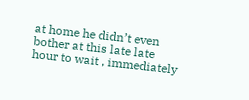at home he didn’t even bother at this late late hour to wait , immediately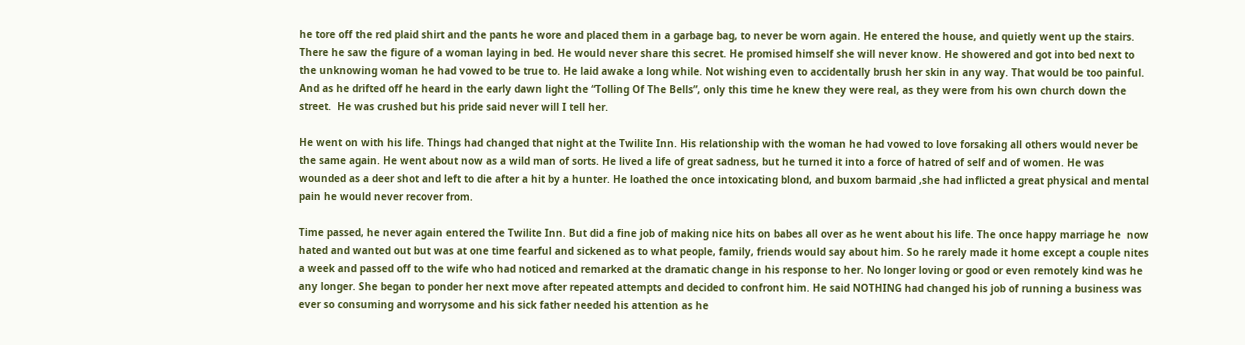he tore off the red plaid shirt and the pants he wore and placed them in a garbage bag, to never be worn again. He entered the house, and quietly went up the stairs. There he saw the figure of a woman laying in bed. He would never share this secret. He promised himself she will never know. He showered and got into bed next to the unknowing woman he had vowed to be true to. He laid awake a long while. Not wishing even to accidentally brush her skin in any way. That would be too painful. And as he drifted off he heard in the early dawn light the “Tolling Of The Bells”, only this time he knew they were real, as they were from his own church down the street.  He was crushed but his pride said never will I tell her.

He went on with his life. Things had changed that night at the Twilite Inn. His relationship with the woman he had vowed to love forsaking all others would never be the same again. He went about now as a wild man of sorts. He lived a life of great sadness, but he turned it into a force of hatred of self and of women. He was wounded as a deer shot and left to die after a hit by a hunter. He loathed the once intoxicating blond, and buxom barmaid ,she had inflicted a great physical and mental pain he would never recover from.

Time passed, he never again entered the Twilite Inn. But did a fine job of making nice hits on babes all over as he went about his life. The once happy marriage he  now hated and wanted out but was at one time fearful and sickened as to what people, family, friends would say about him. So he rarely made it home except a couple nites a week and passed off to the wife who had noticed and remarked at the dramatic change in his response to her. No longer loving or good or even remotely kind was he any longer. She began to ponder her next move after repeated attempts and decided to confront him. He said NOTHING had changed his job of running a business was ever so consuming and worrysome and his sick father needed his attention as he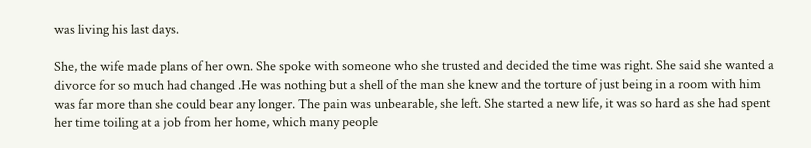was living his last days.

She, the wife made plans of her own. She spoke with someone who she trusted and decided the time was right. She said she wanted a divorce for so much had changed .He was nothing but a shell of the man she knew and the torture of just being in a room with him was far more than she could bear any longer. The pain was unbearable, she left. She started a new life, it was so hard as she had spent her time toiling at a job from her home, which many people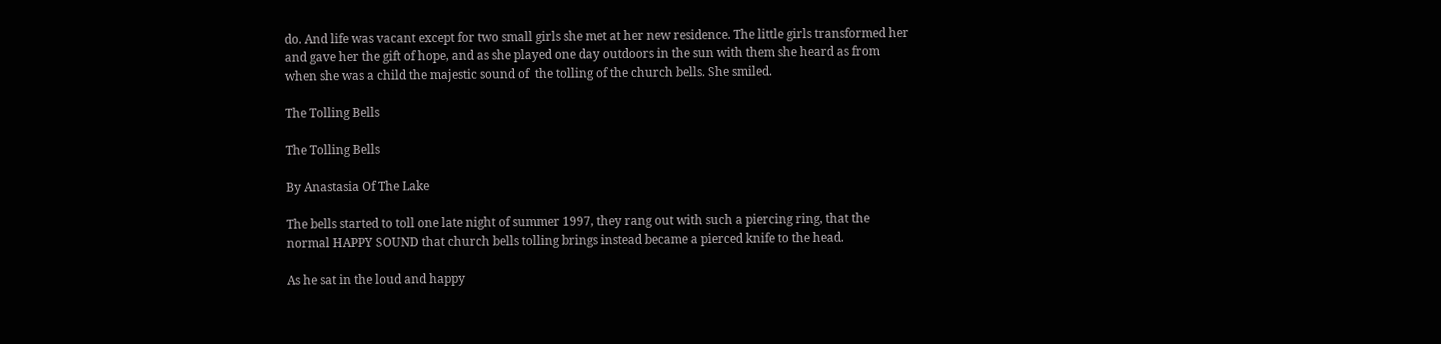do. And life was vacant except for two small girls she met at her new residence. The little girls transformed her and gave her the gift of hope, and as she played one day outdoors in the sun with them she heard as from when she was a child the majestic sound of  the tolling of the church bells. She smiled.

The Tolling Bells

The Tolling Bells

By Anastasia Of The Lake

The bells started to toll one late night of summer 1997, they rang out with such a piercing ring, that the normal HAPPY SOUND that church bells tolling brings instead became a pierced knife to the head.

As he sat in the loud and happy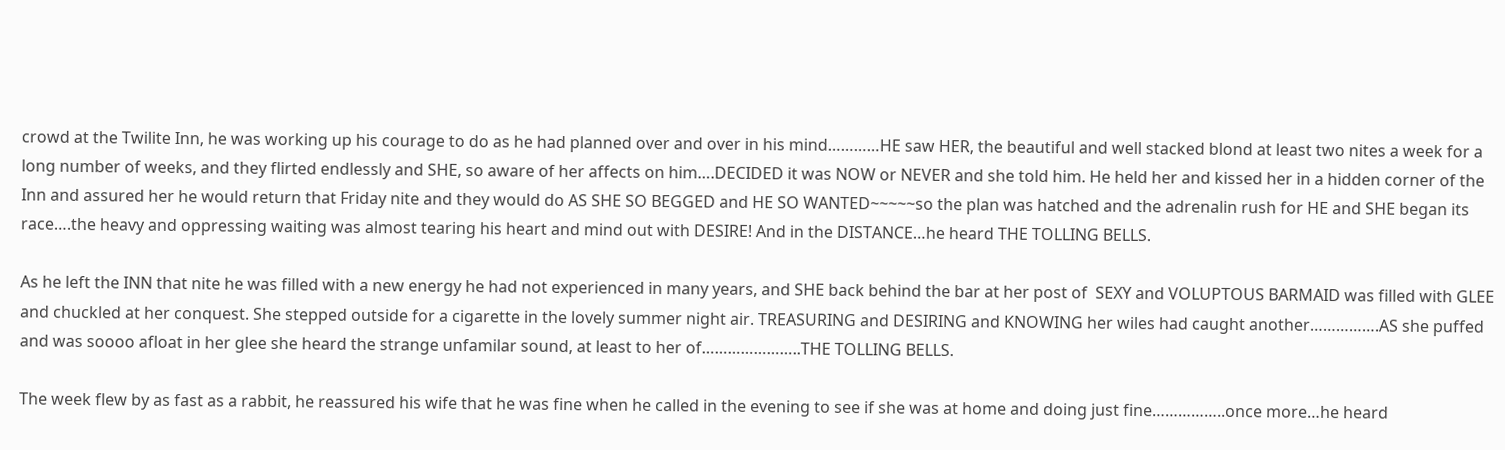crowd at the Twilite Inn, he was working up his courage to do as he had planned over and over in his mind…………HE saw HER, the beautiful and well stacked blond at least two nites a week for a long number of weeks, and they flirted endlessly and SHE, so aware of her affects on him….DECIDED it was NOW or NEVER and she told him. He held her and kissed her in a hidden corner of the Inn and assured her he would return that Friday nite and they would do AS SHE SO BEGGED and HE SO WANTED~~~~~so the plan was hatched and the adrenalin rush for HE and SHE began its race….the heavy and oppressing waiting was almost tearing his heart and mind out with DESIRE! And in the DISTANCE…he heard THE TOLLING BELLS.

As he left the INN that nite he was filled with a new energy he had not experienced in many years, and SHE back behind the bar at her post of  SEXY and VOLUPTOUS BARMAID was filled with GLEE and chuckled at her conquest. She stepped outside for a cigarette in the lovely summer night air. TREASURING and DESIRING and KNOWING her wiles had caught another…………….AS she puffed and was soooo afloat in her glee she heard the strange unfamilar sound, at least to her of…………………..THE TOLLING BELLS.

The week flew by as fast as a rabbit, he reassured his wife that he was fine when he called in the evening to see if she was at home and doing just fine……………..once more…he heard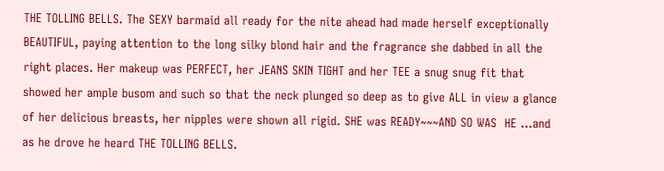THE TOLLING BELLS. The SEXY barmaid all ready for the nite ahead had made herself exceptionally BEAUTIFUL, paying attention to the long silky blond hair and the fragrance she dabbed in all the right places. Her makeup was PERFECT, her JEANS SKIN TIGHT and her TEE a snug snug fit that showed her ample busom and such so that the neck plunged so deep as to give ALL in view a glance of her delicious breasts, her nipples were shown all rigid. SHE was READY~~~AND SO WAS  HE …and as he drove he heard THE TOLLING BELLS.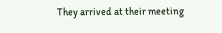They arrived at their meeting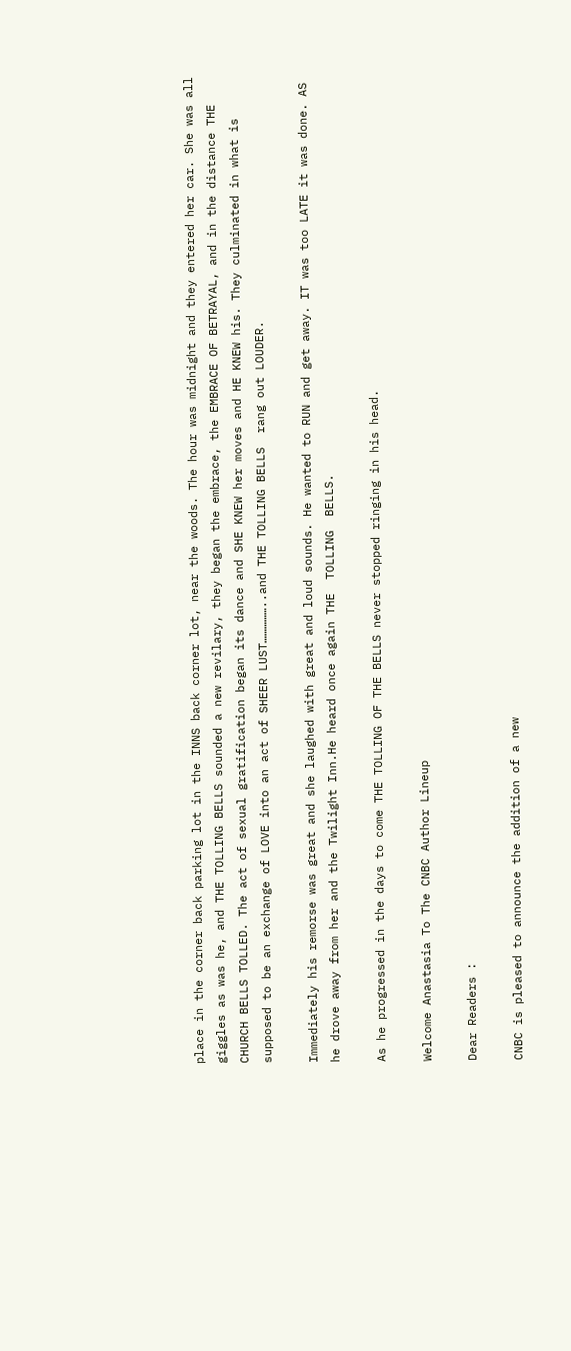place in the corner back parking lot in the INNS back corner lot, near the woods. The hour was midnight and they entered her car. She was all giggles as was he, and THE TOLLING BELLS sounded a new revilary, they began the embrace, the EMBRACE OF BETRAYAL, and in the distance THE CHURCH BELLS TOLLED. The act of sexual gratification began its dance and SHE KNEW her moves and HE KNEW his. They culminated in what is supposed to be an exchange of LOVE into an act of SHEER LUST……………..and THE TOLLING BELLS  rang out LOUDER.

Immediately his remorse was great and she laughed with great and loud sounds. He wanted to RUN and get away. IT was too LATE it was done. AS he drove away from her and the Twilight Inn.He heard once again THE  TOLLING  BELLS.

As he progressed in the days to come THE TOLLING OF THE BELLS never stopped ringing in his head.

Welcome Anastasia To The CNBC Author Lineup

Dear Readers :

CNBC is pleased to announce the addition of a new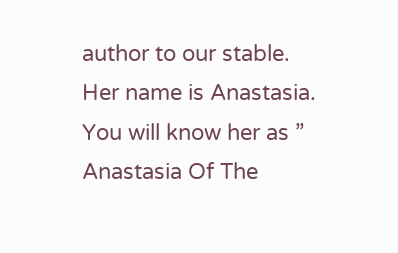author to our stable. Her name is Anastasia. You will know her as ” Anastasia Of The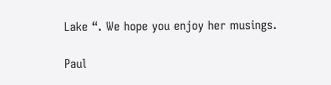Lake “. We hope you enjoy her musings.

Paul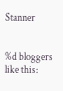Stanner


%d bloggers like this: